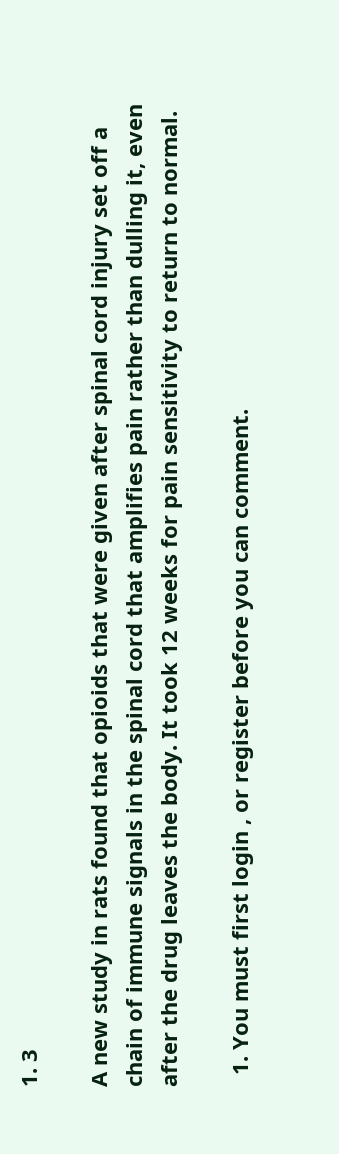1. 3

A new study in rats found that opioids that were given after spinal cord injury set off a chain of immune signals in the spinal cord that amplifies pain rather than dulling it, even after the drug leaves the body. It took 12 weeks for pain sensitivity to return to normal.

  1. You must first login , or register before you can comment.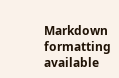Markdown formatting available